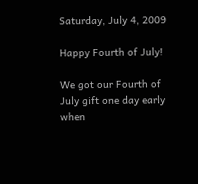Saturday, July 4, 2009

Happy Fourth of July!

We got our Fourth of July gift one day early when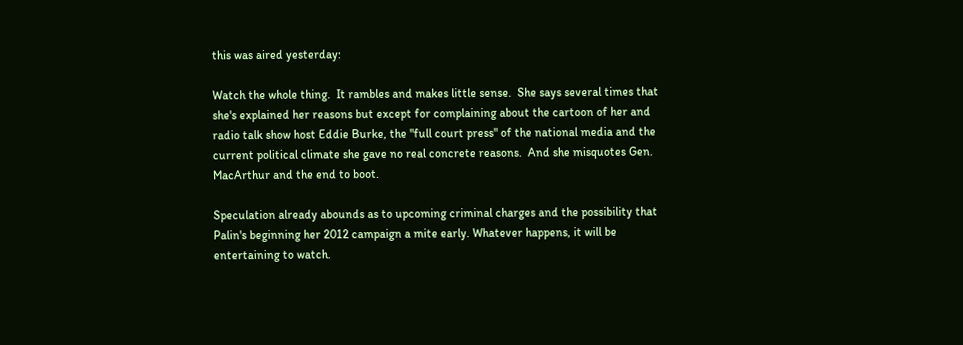this was aired yesterday:

Watch the whole thing.  It rambles and makes little sense.  She says several times that she's explained her reasons but except for complaining about the cartoon of her and radio talk show host Eddie Burke, the "full court press" of the national media and the current political climate she gave no real concrete reasons.  And she misquotes Gen. MacArthur and the end to boot.

Speculation already abounds as to upcoming criminal charges and the possibility that Palin's beginning her 2012 campaign a mite early. Whatever happens, it will be entertaining to watch.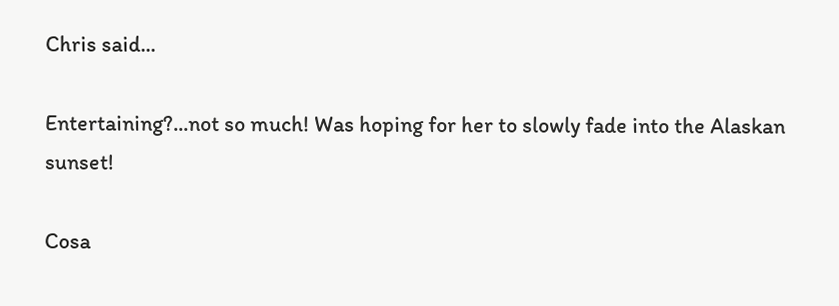Chris said...

Entertaining?...not so much! Was hoping for her to slowly fade into the Alaskan sunset!

Cosa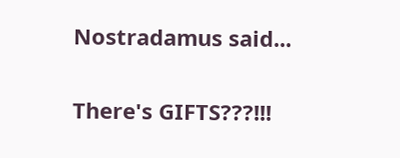Nostradamus said...

There's GIFTS???!!!